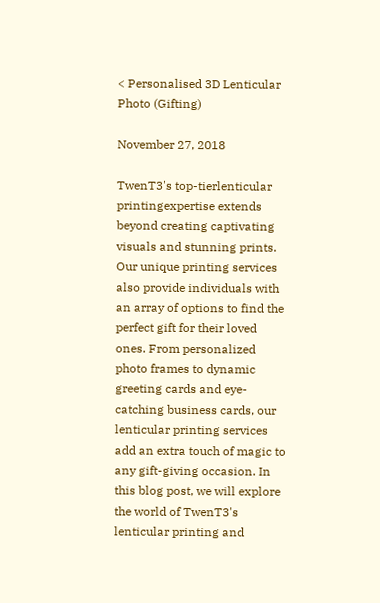< Personalised 3D Lenticular Photo (Gifting)

November 27, 2018

TwenT3's top-tierlenticular printingexpertise extends beyond creating captivating visuals and stunning prints. Our unique printing services also provide individuals with an array of options to find the perfect gift for their loved ones. From personalized photo frames to dynamic greeting cards and eye-catching business cards, our lenticular printing services add an extra touch of magic to any gift-giving occasion. In this blog post, we will explore the world of TwenT3's lenticular printing and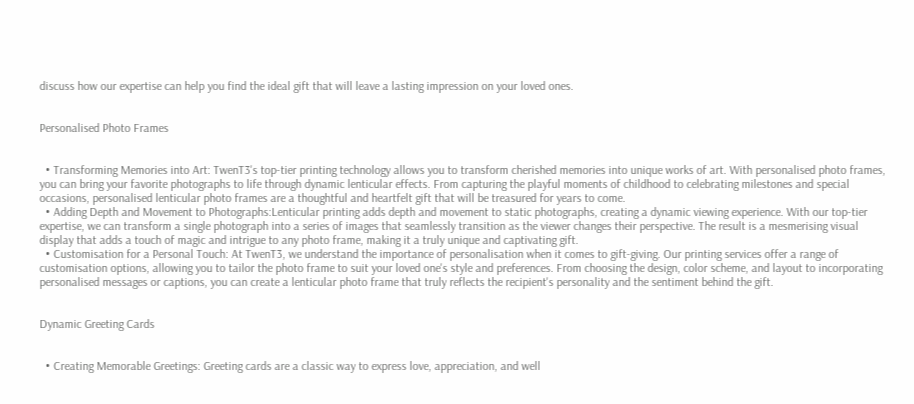discuss how our expertise can help you find the ideal gift that will leave a lasting impression on your loved ones.


Personalised Photo Frames


  • Transforming Memories into Art: TwenT3's top-tier printing technology allows you to transform cherished memories into unique works of art. With personalised photo frames, you can bring your favorite photographs to life through dynamic lenticular effects. From capturing the playful moments of childhood to celebrating milestones and special occasions, personalised lenticular photo frames are a thoughtful and heartfelt gift that will be treasured for years to come.
  • Adding Depth and Movement to Photographs:Lenticular printing adds depth and movement to static photographs, creating a dynamic viewing experience. With our top-tier expertise, we can transform a single photograph into a series of images that seamlessly transition as the viewer changes their perspective. The result is a mesmerising visual display that adds a touch of magic and intrigue to any photo frame, making it a truly unique and captivating gift.
  • Customisation for a Personal Touch: At TwenT3, we understand the importance of personalisation when it comes to gift-giving. Our printing services offer a range of customisation options, allowing you to tailor the photo frame to suit your loved one's style and preferences. From choosing the design, color scheme, and layout to incorporating personalised messages or captions, you can create a lenticular photo frame that truly reflects the recipient's personality and the sentiment behind the gift.


Dynamic Greeting Cards


  • Creating Memorable Greetings: Greeting cards are a classic way to express love, appreciation, and well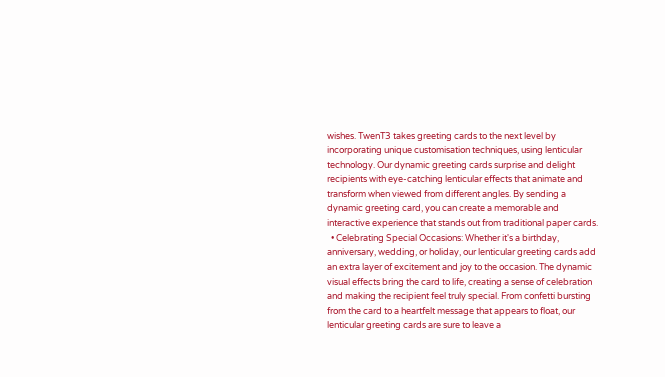wishes. TwenT3 takes greeting cards to the next level by incorporating unique customisation techniques, using lenticular technology. Our dynamic greeting cards surprise and delight recipients with eye-catching lenticular effects that animate and transform when viewed from different angles. By sending a dynamic greeting card, you can create a memorable and interactive experience that stands out from traditional paper cards.
  • Celebrating Special Occasions: Whether it's a birthday, anniversary, wedding, or holiday, our lenticular greeting cards add an extra layer of excitement and joy to the occasion. The dynamic visual effects bring the card to life, creating a sense of celebration and making the recipient feel truly special. From confetti bursting from the card to a heartfelt message that appears to float, our lenticular greeting cards are sure to leave a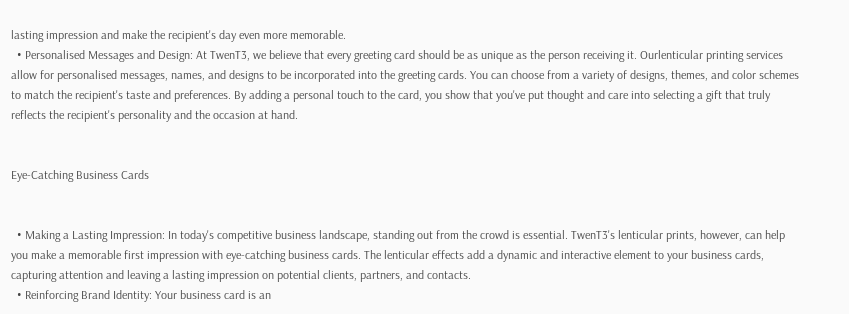lasting impression and make the recipient's day even more memorable.
  • Personalised Messages and Design: At TwenT3, we believe that every greeting card should be as unique as the person receiving it. Ourlenticular printing services allow for personalised messages, names, and designs to be incorporated into the greeting cards. You can choose from a variety of designs, themes, and color schemes to match the recipient's taste and preferences. By adding a personal touch to the card, you show that you've put thought and care into selecting a gift that truly reflects the recipient's personality and the occasion at hand.


Eye-Catching Business Cards


  • Making a Lasting Impression: In today's competitive business landscape, standing out from the crowd is essential. TwenT3's lenticular prints, however, can help you make a memorable first impression with eye-catching business cards. The lenticular effects add a dynamic and interactive element to your business cards, capturing attention and leaving a lasting impression on potential clients, partners, and contacts.
  • Reinforcing Brand Identity: Your business card is an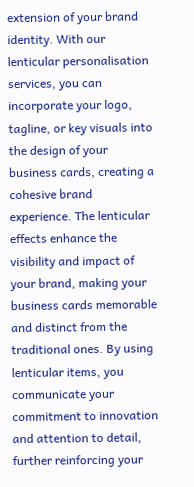extension of your brand identity. With our lenticular personalisation services, you can incorporate your logo, tagline, or key visuals into the design of your business cards, creating a cohesive brand experience. The lenticular effects enhance the visibility and impact of your brand, making your business cards memorable and distinct from the traditional ones. By using lenticular items, you communicate your commitment to innovation and attention to detail, further reinforcing your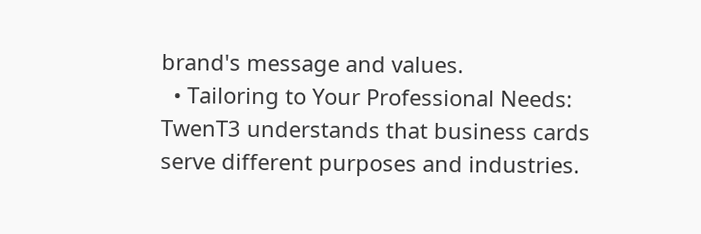brand's message and values.
  • Tailoring to Your Professional Needs: TwenT3 understands that business cards serve different purposes and industries.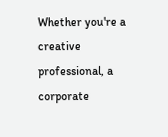Whether you're a creative professional, a corporate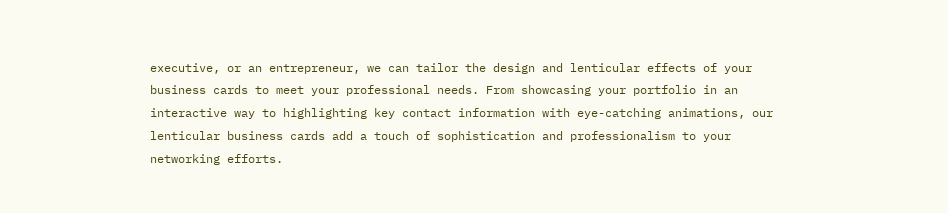executive, or an entrepreneur, we can tailor the design and lenticular effects of your business cards to meet your professional needs. From showcasing your portfolio in an interactive way to highlighting key contact information with eye-catching animations, our lenticular business cards add a touch of sophistication and professionalism to your networking efforts.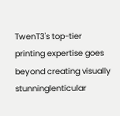TwenT3's top-tier printing expertise goes beyond creating visually stunninglenticular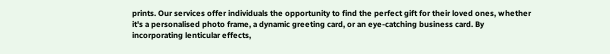prints. Our services offer individuals the opportunity to find the perfect gift for their loved ones, whether it's a personalised photo frame, a dynamic greeting card, or an eye-catching business card. By incorporating lenticular effects,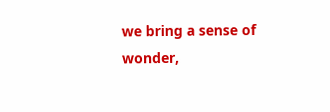we bring a sense of wonder,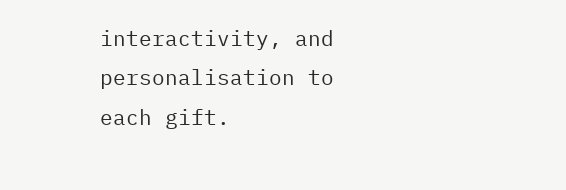interactivity, and personalisation to each gift.